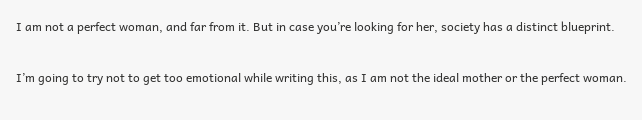I am not a perfect woman, and far from it. But in case you’re looking for her, society has a distinct blueprint.

I’m going to try not to get too emotional while writing this, as I am not the ideal mother or the perfect woman.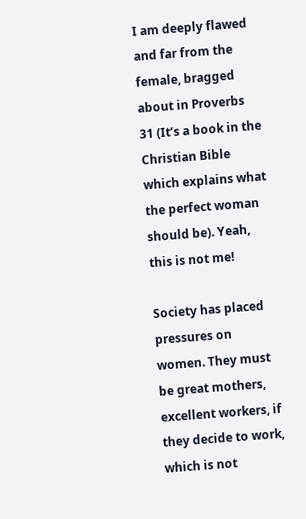I am deeply flawed and far from the female, bragged about in Proverbs 31 (It’s a book in the Christian Bible which explains what the perfect woman should be). Yeah, this is not me!

Society has placed pressures on women. They must be great mothers, excellent workers, if they decide to work, which is not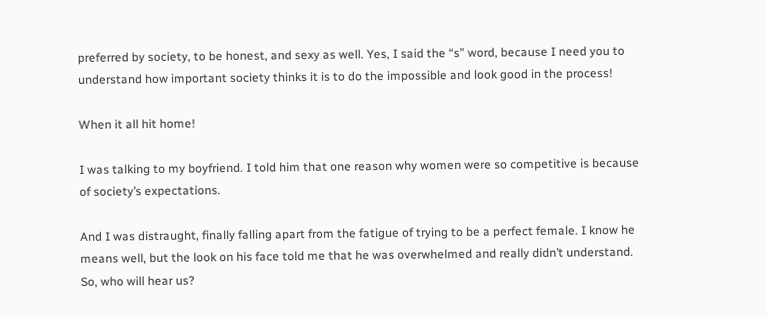preferred by society, to be honest, and sexy as well. Yes, I said the “s” word, because I need you to understand how important society thinks it is to do the impossible and look good in the process!

When it all hit home!

I was talking to my boyfriend. I told him that one reason why women were so competitive is because of society’s expectations.

And I was distraught, finally falling apart from the fatigue of trying to be a perfect female. I know he means well, but the look on his face told me that he was overwhelmed and really didn’t understand. So, who will hear us?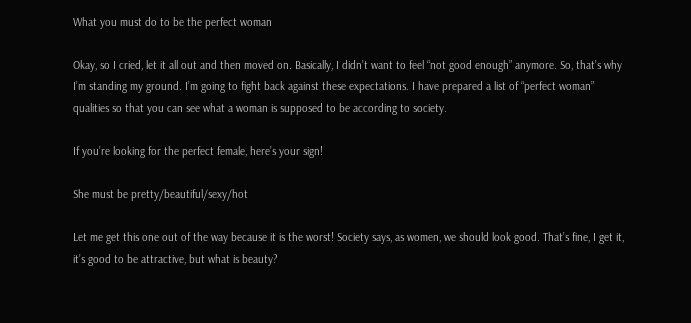What you must do to be the perfect woman

Okay, so I cried, let it all out and then moved on. Basically, I didn’t want to feel “not good enough” anymore. So, that’s why I’m standing my ground. I’m going to fight back against these expectations. I have prepared a list of “perfect woman” qualities so that you can see what a woman is supposed to be according to society.

If you’re looking for the perfect female, here’s your sign!

She must be pretty/beautiful/sexy/hot

Let me get this one out of the way because it is the worst! Society says, as women, we should look good. That’s fine, I get it, it’s good to be attractive, but what is beauty?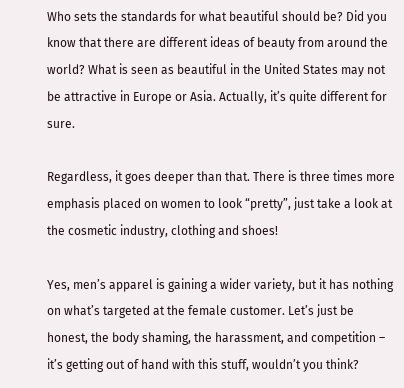Who sets the standards for what beautiful should be? Did you know that there are different ideas of beauty from around the world? What is seen as beautiful in the United States may not be attractive in Europe or Asia. Actually, it’s quite different for sure.

Regardless, it goes deeper than that. There is three times more emphasis placed on women to look “pretty”, just take a look at the cosmetic industry, clothing and shoes!

Yes, men’s apparel is gaining a wider variety, but it has nothing on what’s targeted at the female customer. Let’s just be honest, the body shaming, the harassment, and competition – it’s getting out of hand with this stuff, wouldn’t you think?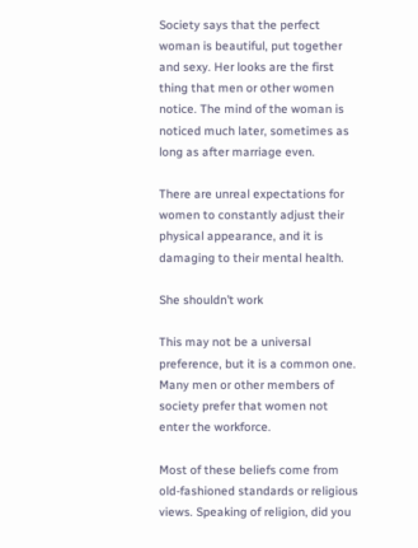Society says that the perfect woman is beautiful, put together and sexy. Her looks are the first thing that men or other women notice. The mind of the woman is noticed much later, sometimes as long as after marriage even.

There are unreal expectations for women to constantly adjust their physical appearance, and it is damaging to their mental health.

She shouldn’t work

This may not be a universal preference, but it is a common one. Many men or other members of society prefer that women not enter the workforce.

Most of these beliefs come from old-fashioned standards or religious views. Speaking of religion, did you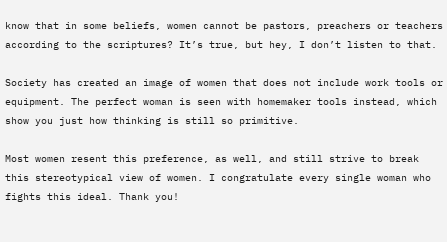know that in some beliefs, women cannot be pastors, preachers or teachers according to the scriptures? It’s true, but hey, I don’t listen to that.

Society has created an image of women that does not include work tools or equipment. The perfect woman is seen with homemaker tools instead, which show you just how thinking is still so primitive.

Most women resent this preference, as well, and still strive to break this stereotypical view of women. I congratulate every single woman who fights this ideal. Thank you!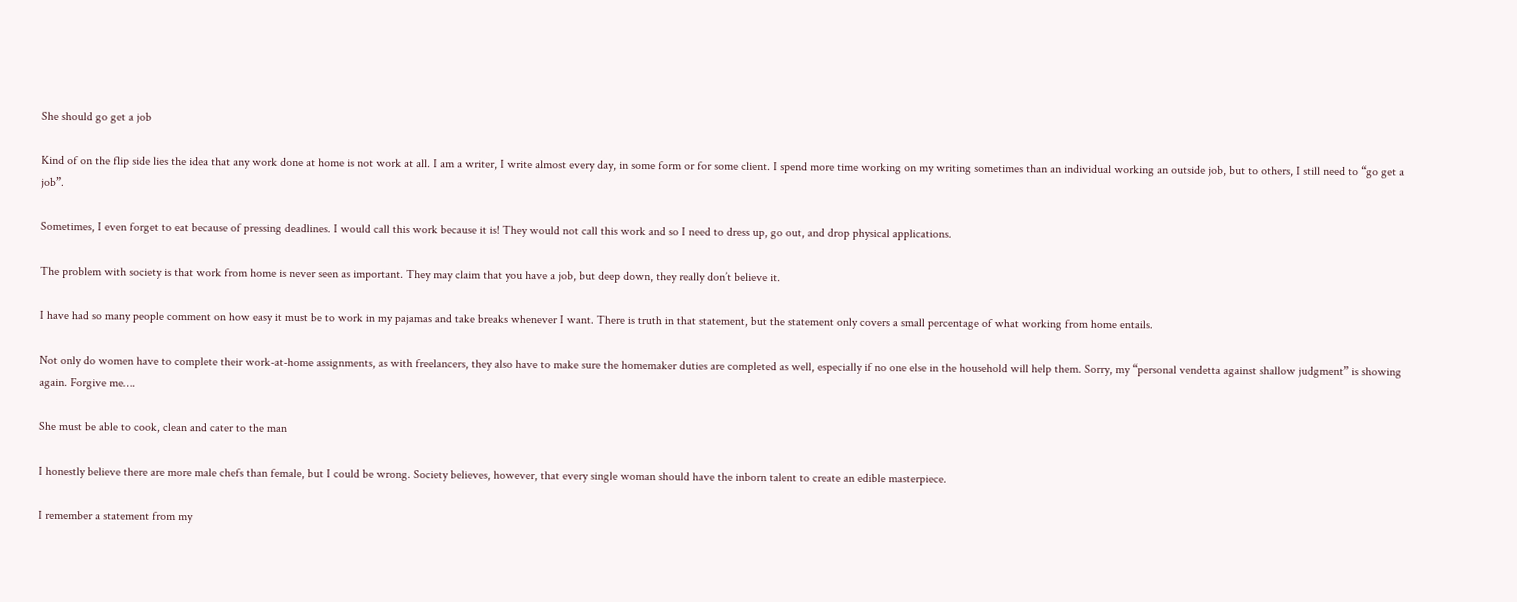She should go get a job

Kind of on the flip side lies the idea that any work done at home is not work at all. I am a writer, I write almost every day, in some form or for some client. I spend more time working on my writing sometimes than an individual working an outside job, but to others, I still need to “go get a job”.

Sometimes, I even forget to eat because of pressing deadlines. I would call this work because it is! They would not call this work and so I need to dress up, go out, and drop physical applications.

The problem with society is that work from home is never seen as important. They may claim that you have a job, but deep down, they really don’t believe it.

I have had so many people comment on how easy it must be to work in my pajamas and take breaks whenever I want. There is truth in that statement, but the statement only covers a small percentage of what working from home entails.

Not only do women have to complete their work-at-home assignments, as with freelancers, they also have to make sure the homemaker duties are completed as well, especially if no one else in the household will help them. Sorry, my “personal vendetta against shallow judgment” is showing again. Forgive me….

She must be able to cook, clean and cater to the man

I honestly believe there are more male chefs than female, but I could be wrong. Society believes, however, that every single woman should have the inborn talent to create an edible masterpiece.

I remember a statement from my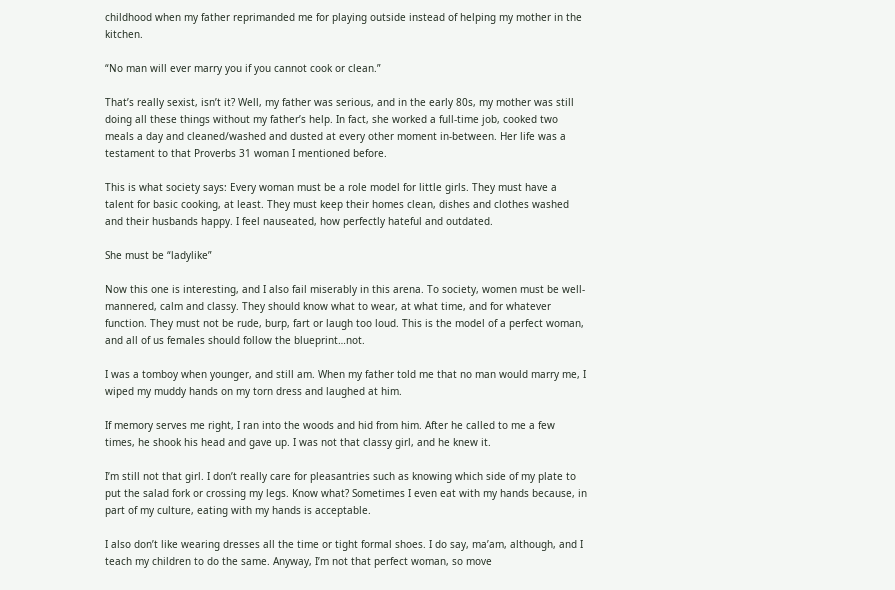childhood when my father reprimanded me for playing outside instead of helping my mother in the kitchen.

“No man will ever marry you if you cannot cook or clean.”

That’s really sexist, isn’t it? Well, my father was serious, and in the early 80s, my mother was still doing all these things without my father’s help. In fact, she worked a full-time job, cooked two meals a day and cleaned/washed and dusted at every other moment in-between. Her life was a testament to that Proverbs 31 woman I mentioned before.

This is what society says: Every woman must be a role model for little girls. They must have a talent for basic cooking, at least. They must keep their homes clean, dishes and clothes washed and their husbands happy. I feel nauseated, how perfectly hateful and outdated.

She must be “ladylike”

Now this one is interesting, and I also fail miserably in this arena. To society, women must be well-mannered, calm and classy. They should know what to wear, at what time, and for whatever function. They must not be rude, burp, fart or laugh too loud. This is the model of a perfect woman, and all of us females should follow the blueprint…not.

I was a tomboy when younger, and still am. When my father told me that no man would marry me, I wiped my muddy hands on my torn dress and laughed at him.

If memory serves me right, I ran into the woods and hid from him. After he called to me a few times, he shook his head and gave up. I was not that classy girl, and he knew it.

I’m still not that girl. I don’t really care for pleasantries such as knowing which side of my plate to put the salad fork or crossing my legs. Know what? Sometimes I even eat with my hands because, in part of my culture, eating with my hands is acceptable.

I also don’t like wearing dresses all the time or tight formal shoes. I do say, ma’am, although, and I teach my children to do the same. Anyway, I’m not that perfect woman, so move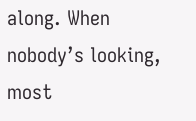along. When nobody’s looking, most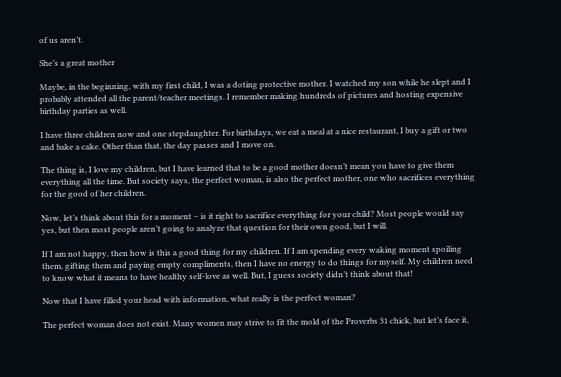of us aren’t.

She’s a great mother

Maybe, in the beginning, with my first child, I was a doting protective mother. I watched my son while he slept and I probably attended all the parent/teacher meetings. I remember making hundreds of pictures and hosting expensive birthday parties as well.

I have three children now and one stepdaughter. For birthdays, we eat a meal at a nice restaurant, I buy a gift or two and bake a cake. Other than that, the day passes and I move on.

The thing is, I love my children, but I have learned that to be a good mother doesn’t mean you have to give them everything all the time. But society says, the perfect woman, is also the perfect mother, one who sacrifices everything for the good of her children.

Now, let’s think about this for a moment – is it right to sacrifice everything for your child? Most people would say yes, but then most people aren’t going to analyze that question for their own good, but I will.

If I am not happy, then how is this a good thing for my children. If I am spending every waking moment spoiling them, gifting them and paying empty compliments, then I have no energy to do things for myself. My children need to know what it means to have healthy self-love as well. But, I guess society didn’t think about that!

Now that I have filled your head with information, what really is the perfect woman?

The perfect woman does not exist. Many women may strive to fit the mold of the Proverbs 31 chick, but let’s face it,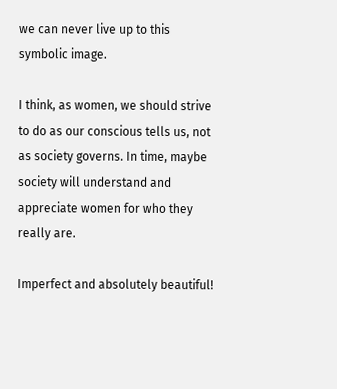we can never live up to this symbolic image.

I think, as women, we should strive to do as our conscious tells us, not as society governs. In time, maybe society will understand and appreciate women for who they really are.

Imperfect and absolutely beautiful!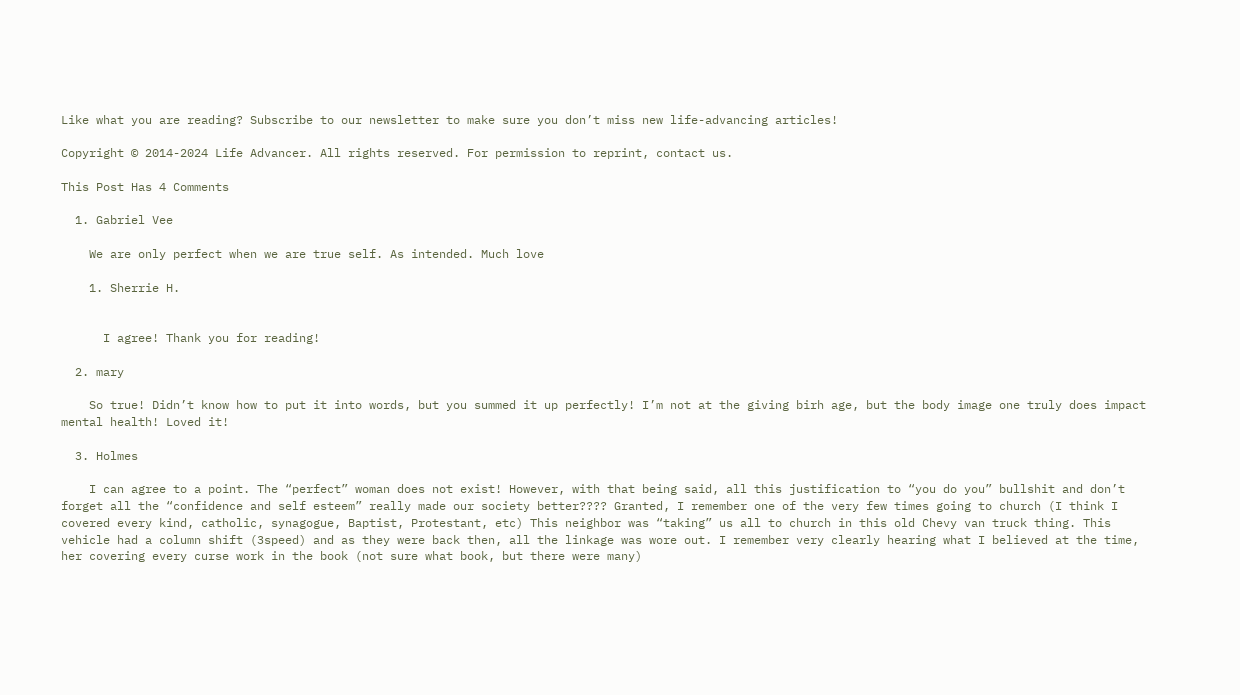Like what you are reading? Subscribe to our newsletter to make sure you don’t miss new life-advancing articles!

Copyright © 2014-2024 Life Advancer. All rights reserved. For permission to reprint, contact us.

This Post Has 4 Comments

  1. Gabriel Vee

    We are only perfect when we are true self. As intended. Much love

    1. Sherrie H.


      I agree! Thank you for reading!

  2. mary

    So true! Didn’t know how to put it into words, but you summed it up perfectly! I’m not at the giving birh age, but the body image one truly does impact mental health! Loved it!

  3. Holmes

    I can agree to a point. The “perfect” woman does not exist! However, with that being said, all this justification to “you do you” bullshit and don’t forget all the “confidence and self esteem” really made our society better???? Granted, I remember one of the very few times going to church (I think I covered every kind, catholic, synagogue, Baptist, Protestant, etc) This neighbor was “taking” us all to church in this old Chevy van truck thing. This vehicle had a column shift (3speed) and as they were back then, all the linkage was wore out. I remember very clearly hearing what I believed at the time, her covering every curse work in the book (not sure what book, but there were many)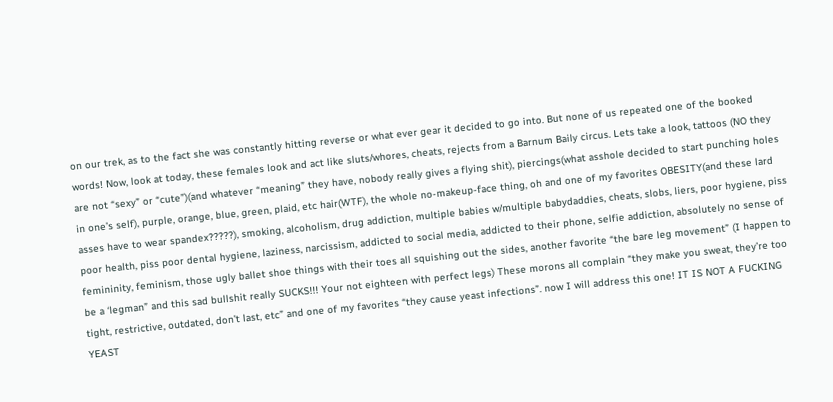on our trek, as to the fact she was constantly hitting reverse or what ever gear it decided to go into. But none of us repeated one of the booked words! Now, look at today, these females look and act like sluts/whores, cheats, rejects from a Barnum Baily circus. Lets take a look, tattoos (NO they are not “sexy” or “cute”)(and whatever “meaning” they have, nobody really gives a flying shit), piercings(what asshole decided to start punching holes in one’s self), purple, orange, blue, green, plaid, etc hair(WTF), the whole no-makeup-face thing, oh and one of my favorites OBESITY(and these lard asses have to wear spandex?????), smoking, alcoholism, drug addiction, multiple babies w/multiple babydaddies, cheats, slobs, liers, poor hygiene, piss poor health, piss poor dental hygiene, laziness, narcissism, addicted to social media, addicted to their phone, selfie addiction, absolutely no sense of femininity, feminism, those ugly ballet shoe things with their toes all squishing out the sides, another favorite “the bare leg movement” (I happen to be a ‘legman” and this sad bullshit really SUCKS!!! Your not eighteen with perfect legs) These morons all complain “they make you sweat, they’re too tight, restrictive, outdated, don’t last, etc” and one of my favorites “they cause yeast infections”. now I will address this one! IT IS NOT A FUCKING YEAST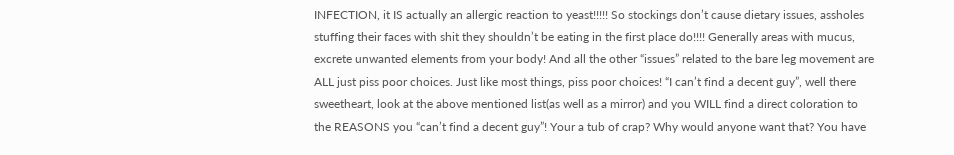INFECTION, it IS actually an allergic reaction to yeast!!!!! So stockings don’t cause dietary issues, assholes stuffing their faces with shit they shouldn’t be eating in the first place do!!!! Generally areas with mucus, excrete unwanted elements from your body! And all the other “issues” related to the bare leg movement are ALL just piss poor choices. Just like most things, piss poor choices! “I can’t find a decent guy”, well there sweetheart, look at the above mentioned list(as well as a mirror) and you WILL find a direct coloration to the REASONS you “can’t find a decent guy”! Your a tub of crap? Why would anyone want that? You have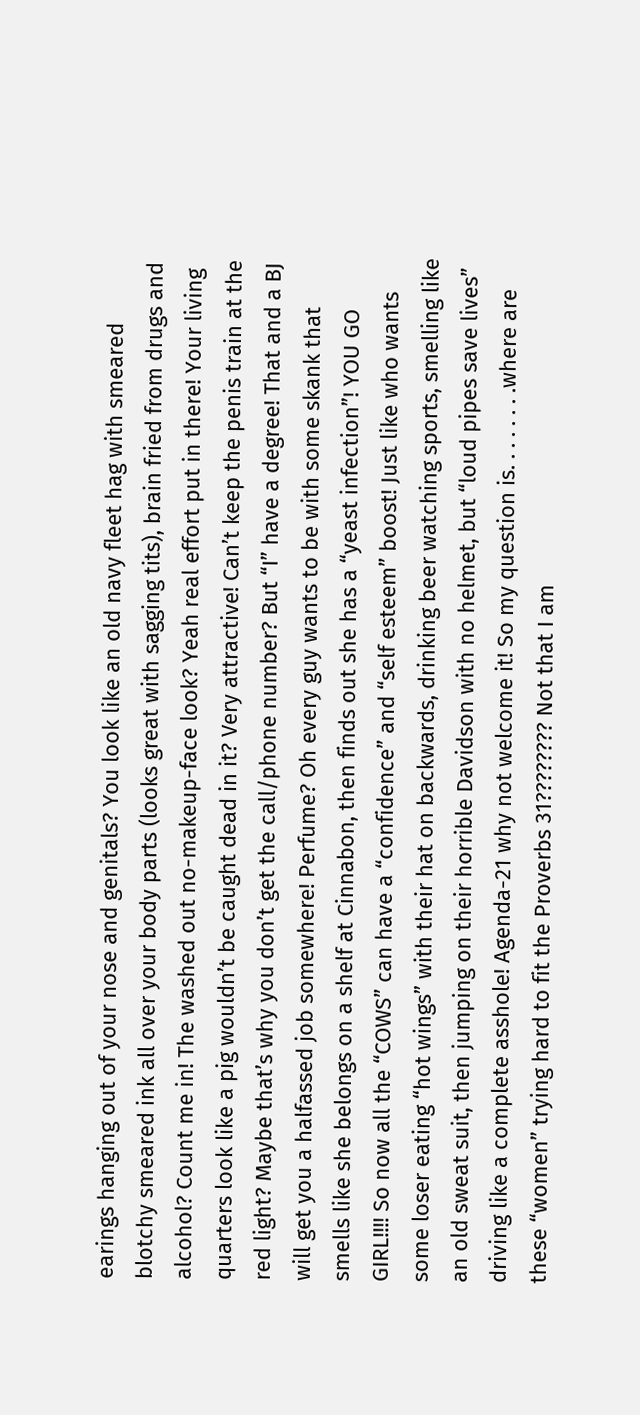earings hanging out of your nose and genitals? You look like an old navy fleet hag with smeared blotchy smeared ink all over your body parts (looks great with sagging tits), brain fried from drugs and alcohol? Count me in! The washed out no-makeup-face look? Yeah real effort put in there! Your living quarters look like a pig wouldn’t be caught dead in it? Very attractive! Can’t keep the penis train at the red light? Maybe that’s why you don’t get the call/phone number? But “I” have a degree! That and a BJ will get you a halfassed job somewhere! Perfume? Oh every guy wants to be with some skank that smells like she belongs on a shelf at Cinnabon, then finds out she has a “yeast infection”! YOU GO GIRL!!!! So now all the “COWS” can have a “confidence” and “self esteem” boost! Just like who wants some loser eating “hot wings” with their hat on backwards, drinking beer watching sports, smelling like an old sweat suit, then jumping on their horrible Davidson with no helmet, but “loud pipes save lives” driving like a complete asshole! Agenda-21 why not welcome it! So my question is. . . . . . . .where are these “women” trying hard to fit the Proverbs 31???????? Not that I am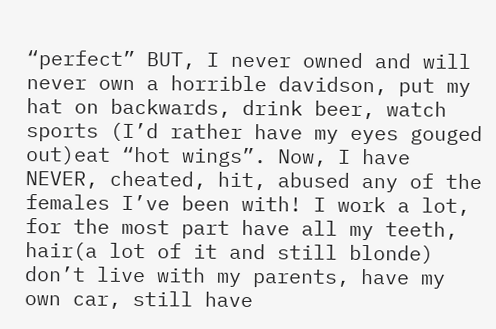“perfect” BUT, I never owned and will never own a horrible davidson, put my hat on backwards, drink beer, watch sports (I’d rather have my eyes gouged out)eat “hot wings”. Now, I have NEVER, cheated, hit, abused any of the females I’ve been with! I work a lot, for the most part have all my teeth, hair(a lot of it and still blonde) don’t live with my parents, have my own car, still have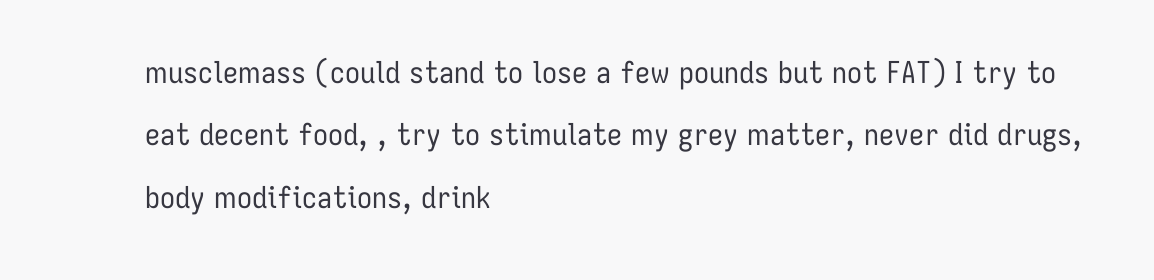musclemass (could stand to lose a few pounds but not FAT) I try to eat decent food, , try to stimulate my grey matter, never did drugs, body modifications, drink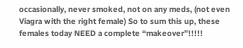occasionally, never smoked, not on any meds, (not even Viagra with the right female) So to sum this up, these females today NEED a complete “makeover”!!!!!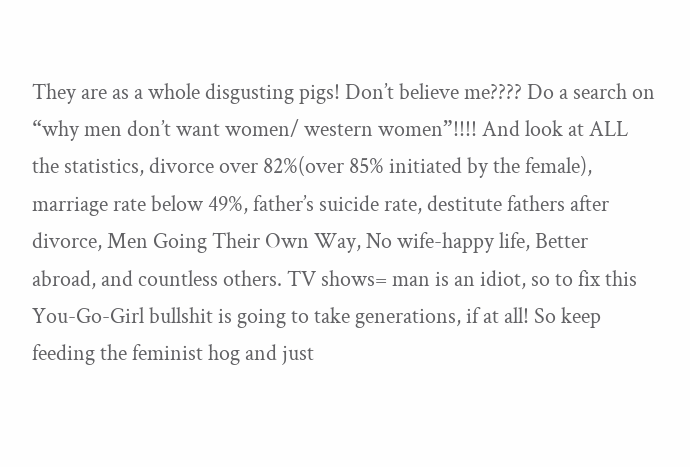They are as a whole disgusting pigs! Don’t believe me???? Do a search on “why men don’t want women/ western women”!!!! And look at ALL the statistics, divorce over 82%(over 85% initiated by the female), marriage rate below 49%, father’s suicide rate, destitute fathers after divorce, Men Going Their Own Way, No wife-happy life, Better abroad, and countless others. TV shows= man is an idiot, so to fix this You-Go-Girl bullshit is going to take generations, if at all! So keep feeding the feminist hog and just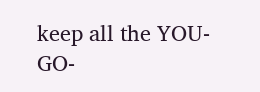keep all the YOU-GO-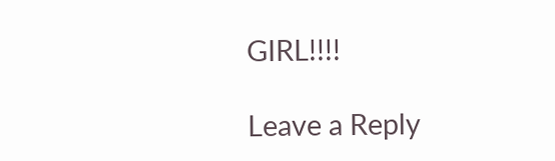GIRL!!!!

Leave a Reply